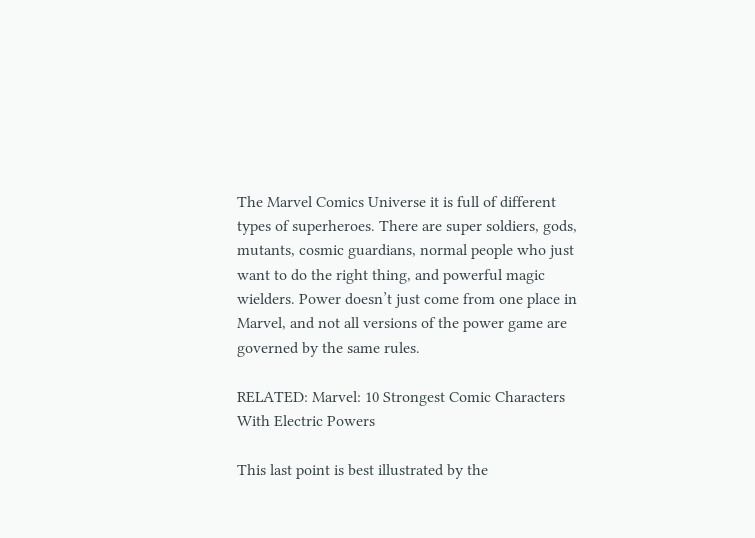The Marvel Comics Universe it is full of different types of superheroes. There are super soldiers, gods, mutants, cosmic guardians, normal people who just want to do the right thing, and powerful magic wielders. Power doesn’t just come from one place in Marvel, and not all versions of the power game are governed by the same rules.

RELATED: Marvel: 10 Strongest Comic Characters With Electric Powers

This last point is best illustrated by the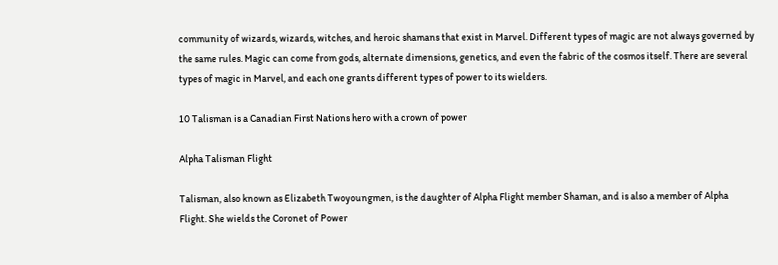community of wizards, wizards, witches, and heroic shamans that exist in Marvel. Different types of magic are not always governed by the same rules. Magic can come from gods, alternate dimensions, genetics, and even the fabric of the cosmos itself. There are several types of magic in Marvel, and each one grants different types of power to its wielders.

10 Talisman is a Canadian First Nations hero with a crown of power

Alpha Talisman Flight

Talisman, also known as Elizabeth Twoyoungmen, is the daughter of Alpha Flight member Shaman, and is also a member of Alpha Flight. She wields the Coronet of Power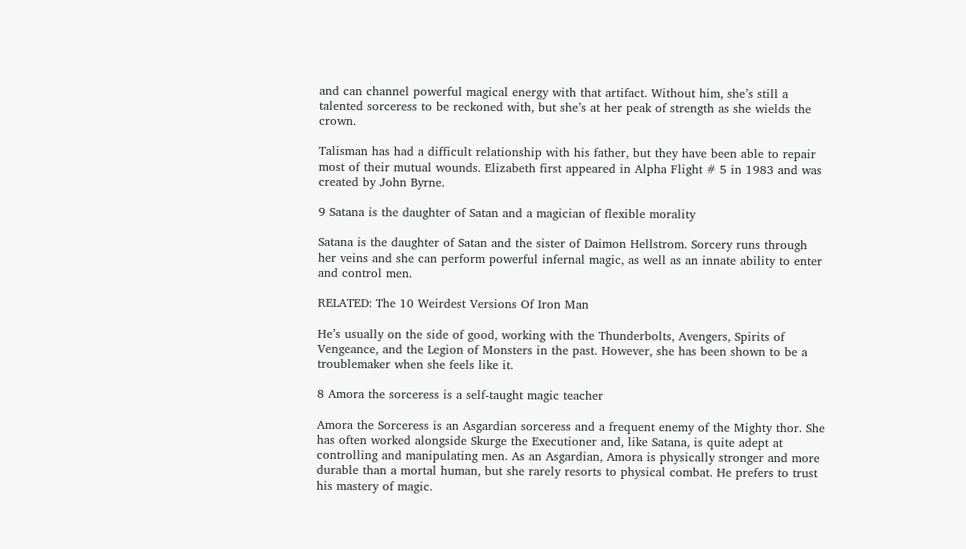and can channel powerful magical energy with that artifact. Without him, she’s still a talented sorceress to be reckoned with, but she’s at her peak of strength as she wields the crown.

Talisman has had a difficult relationship with his father, but they have been able to repair most of their mutual wounds. Elizabeth first appeared in Alpha Flight # 5 in 1983 and was created by John Byrne.

9 Satana is the daughter of Satan and a magician of flexible morality

Satana is the daughter of Satan and the sister of Daimon Hellstrom. Sorcery runs through her veins and she can perform powerful infernal magic, as well as an innate ability to enter and control men.

RELATED: The 10 Weirdest Versions Of Iron Man

He’s usually on the side of good, working with the Thunderbolts, Avengers, Spirits of Vengeance, and the Legion of Monsters in the past. However, she has been shown to be a troublemaker when she feels like it.

8 Amora the sorceress is a self-taught magic teacher

Amora the Sorceress is an Asgardian sorceress and a frequent enemy of the Mighty thor. She has often worked alongside Skurge the Executioner and, like Satana, is quite adept at controlling and manipulating men. As an Asgardian, Amora is physically stronger and more durable than a mortal human, but she rarely resorts to physical combat. He prefers to trust his mastery of magic.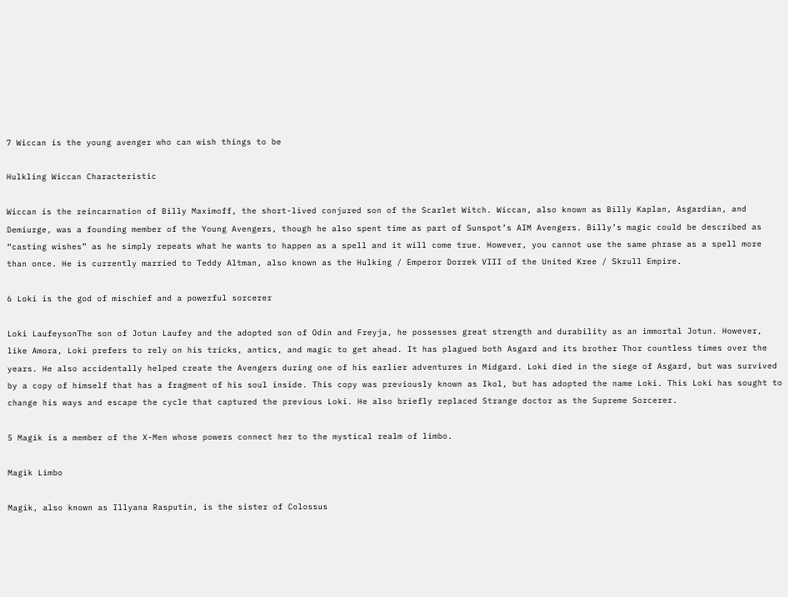7 Wiccan is the young avenger who can wish things to be

Hulkling Wiccan Characteristic

Wiccan is the reincarnation of Billy Maximoff, the short-lived conjured son of the Scarlet Witch. Wiccan, also known as Billy Kaplan, Asgardian, and Demiurge, was a founding member of the Young Avengers, though he also spent time as part of Sunspot’s AIM Avengers. Billy’s magic could be described as “casting wishes” as he simply repeats what he wants to happen as a spell and it will come true. However, you cannot use the same phrase as a spell more than once. He is currently married to Teddy Altman, also known as the Hulking / Emperor Dorrek VIII of the United Kree / Skrull Empire.

6 Loki is the god of mischief and a powerful sorcerer

Loki LaufeysonThe son of Jotun Laufey and the adopted son of Odin and Freyja, he possesses great strength and durability as an immortal Jotun. However, like Amora, Loki prefers to rely on his tricks, antics, and magic to get ahead. It has plagued both Asgard and its brother Thor countless times over the years. He also accidentally helped create the Avengers during one of his earlier adventures in Midgard. Loki died in the siege of Asgard, but was survived by a copy of himself that has a fragment of his soul inside. This copy was previously known as Ikol, but has adopted the name Loki. This Loki has sought to change his ways and escape the cycle that captured the previous Loki. He also briefly replaced Strange doctor as the Supreme Sorcerer.

5 Magik is a member of the X-Men whose powers connect her to the mystical realm of limbo.

Magik Limbo

Magik, also known as Illyana Rasputin, is the sister of Colossus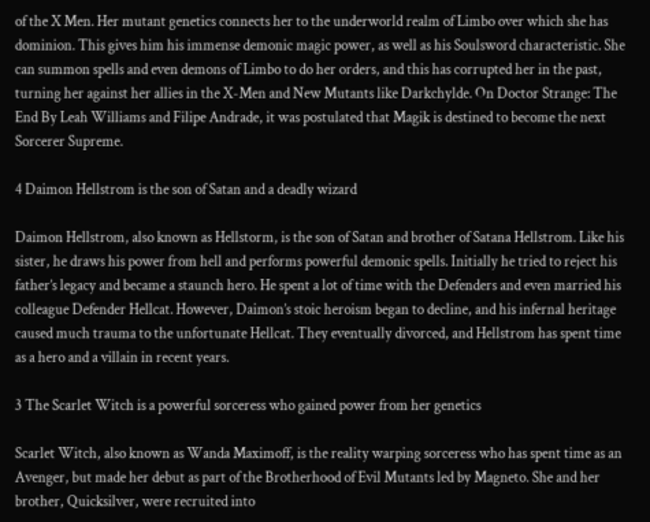of the X Men. Her mutant genetics connects her to the underworld realm of Limbo over which she has dominion. This gives him his immense demonic magic power, as well as his Soulsword characteristic. She can summon spells and even demons of Limbo to do her orders, and this has corrupted her in the past, turning her against her allies in the X-Men and New Mutants like Darkchylde. On Doctor Strange: The End By Leah Williams and Filipe Andrade, it was postulated that Magik is destined to become the next Sorcerer Supreme.

4 Daimon Hellstrom is the son of Satan and a deadly wizard

Daimon Hellstrom, also known as Hellstorm, is the son of Satan and brother of Satana Hellstrom. Like his sister, he draws his power from hell and performs powerful demonic spells. Initially he tried to reject his father’s legacy and became a staunch hero. He spent a lot of time with the Defenders and even married his colleague Defender Hellcat. However, Daimon’s stoic heroism began to decline, and his infernal heritage caused much trauma to the unfortunate Hellcat. They eventually divorced, and Hellstrom has spent time as a hero and a villain in recent years.

3 The Scarlet Witch is a powerful sorceress who gained power from her genetics

Scarlet Witch, also known as Wanda Maximoff, is the reality warping sorceress who has spent time as an Avenger, but made her debut as part of the Brotherhood of Evil Mutants led by Magneto. She and her brother, Quicksilver, were recruited into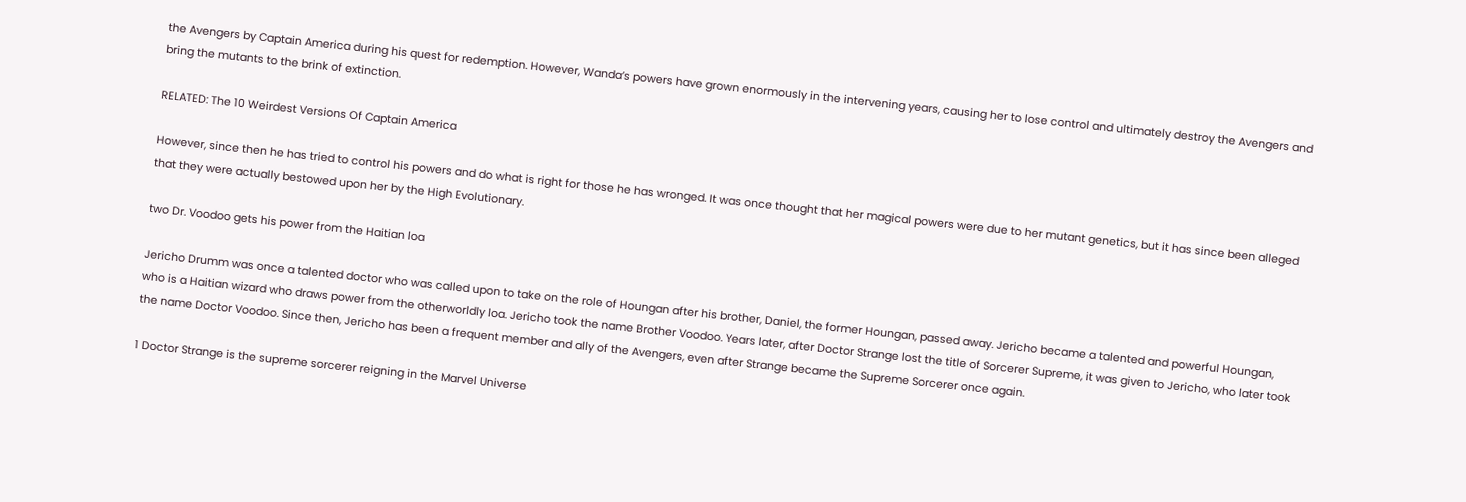the Avengers by Captain America during his quest for redemption. However, Wanda’s powers have grown enormously in the intervening years, causing her to lose control and ultimately destroy the Avengers and bring the mutants to the brink of extinction.

RELATED: The 10 Weirdest Versions Of Captain America

However, since then he has tried to control his powers and do what is right for those he has wronged. It was once thought that her magical powers were due to her mutant genetics, but it has since been alleged that they were actually bestowed upon her by the High Evolutionary.

two Dr. Voodoo gets his power from the Haitian loa

Jericho Drumm was once a talented doctor who was called upon to take on the role of Houngan after his brother, Daniel, the former Houngan, passed away. Jericho became a talented and powerful Houngan, who is a Haitian wizard who draws power from the otherworldly loa. Jericho took the name Brother Voodoo. Years later, after Doctor Strange lost the title of Sorcerer Supreme, it was given to Jericho, who later took the name Doctor Voodoo. Since then, Jericho has been a frequent member and ally of the Avengers, even after Strange became the Supreme Sorcerer once again.

1 Doctor Strange is the supreme sorcerer reigning in the Marvel Universe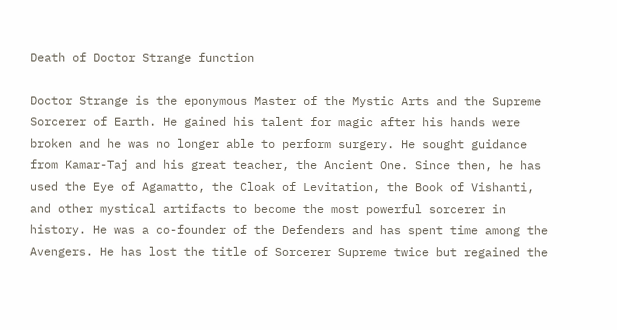Death of Doctor Strange function

Doctor Strange is the eponymous Master of the Mystic Arts and the Supreme Sorcerer of Earth. He gained his talent for magic after his hands were broken and he was no longer able to perform surgery. He sought guidance from Kamar-Taj and his great teacher, the Ancient One. Since then, he has used the Eye of Agamatto, the Cloak of Levitation, the Book of Vishanti, and other mystical artifacts to become the most powerful sorcerer in history. He was a co-founder of the Defenders and has spent time among the Avengers. He has lost the title of Sorcerer Supreme twice but regained the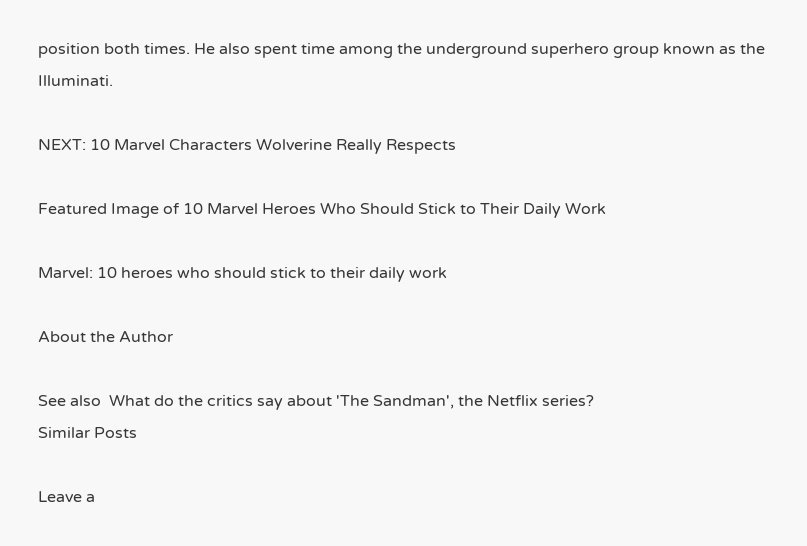position both times. He also spent time among the underground superhero group known as the Illuminati.

NEXT: 10 Marvel Characters Wolverine Really Respects

Featured Image of 10 Marvel Heroes Who Should Stick to Their Daily Work

Marvel: 10 heroes who should stick to their daily work

About the Author

See also  What do the critics say about 'The Sandman', the Netflix series?
Similar Posts

Leave a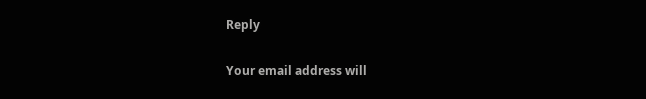Reply

Your email address will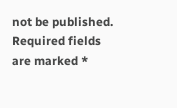not be published. Required fields are marked *